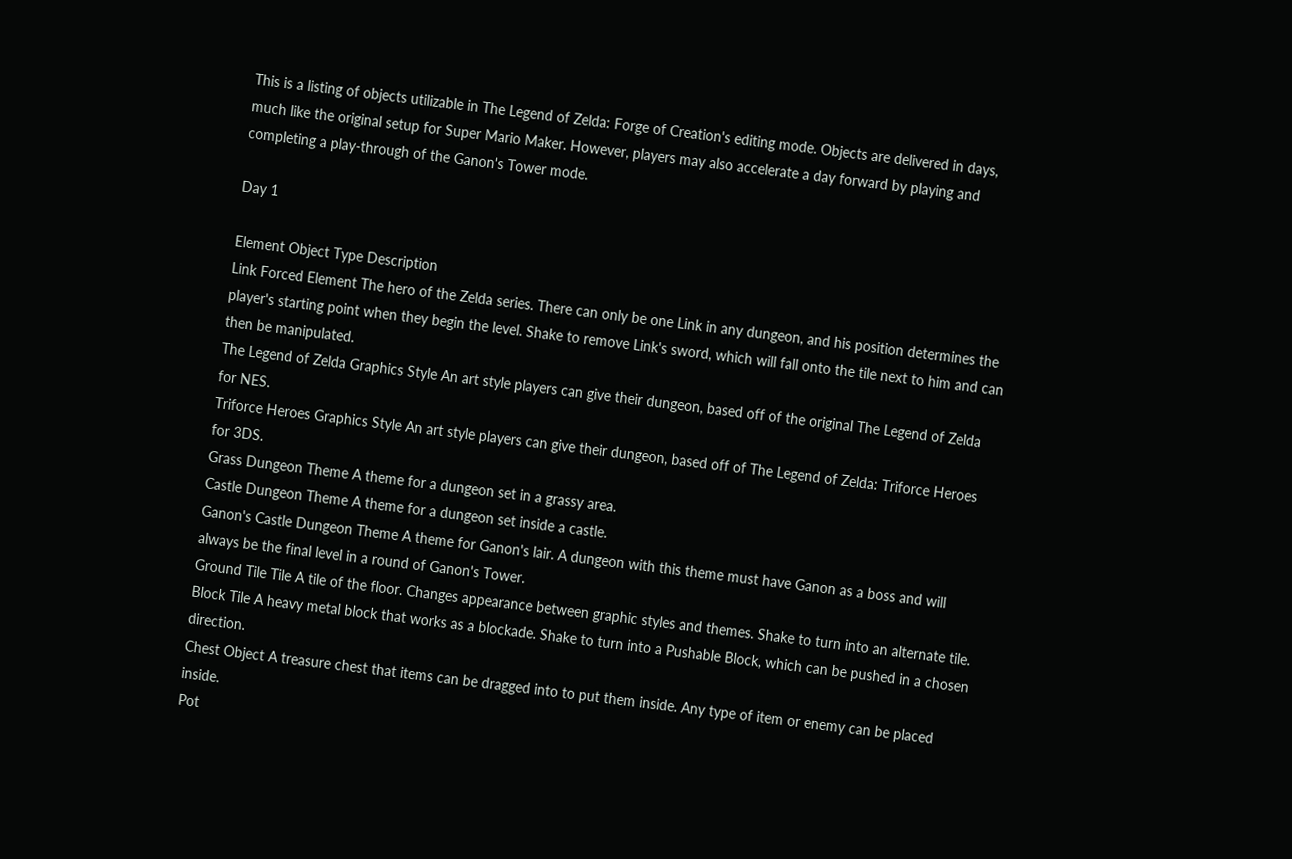This is a listing of objects utilizable in The Legend of Zelda: Forge of Creation's editing mode. Objects are delivered in days, much like the original setup for Super Mario Maker. However, players may also accelerate a day forward by playing and completing a play-through of the Ganon's Tower mode.

Day 1

Element Object Type Description
Link Forced Element The hero of the Zelda series. There can only be one Link in any dungeon, and his position determines the player's starting point when they begin the level. Shake to remove Link's sword, which will fall onto the tile next to him and can then be manipulated.
The Legend of Zelda Graphics Style An art style players can give their dungeon, based off of the original The Legend of Zelda for NES.
Triforce Heroes Graphics Style An art style players can give their dungeon, based off of The Legend of Zelda: Triforce Heroes for 3DS.
Grass Dungeon Theme A theme for a dungeon set in a grassy area.
Castle Dungeon Theme A theme for a dungeon set inside a castle.
Ganon's Castle Dungeon Theme A theme for Ganon's lair. A dungeon with this theme must have Ganon as a boss and will always be the final level in a round of Ganon's Tower.
Ground Tile Tile A tile of the floor. Changes appearance between graphic styles and themes. Shake to turn into an alternate tile.
Block Tile A heavy metal block that works as a blockade. Shake to turn into a Pushable Block, which can be pushed in a chosen direction.
Chest Object A treasure chest that items can be dragged into to put them inside. Any type of item or enemy can be placed inside.
Pot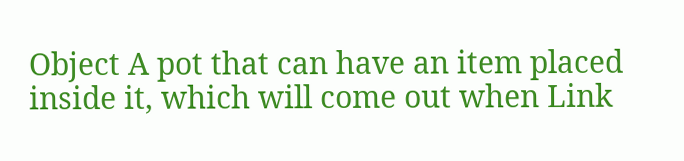Object A pot that can have an item placed inside it, which will come out when Link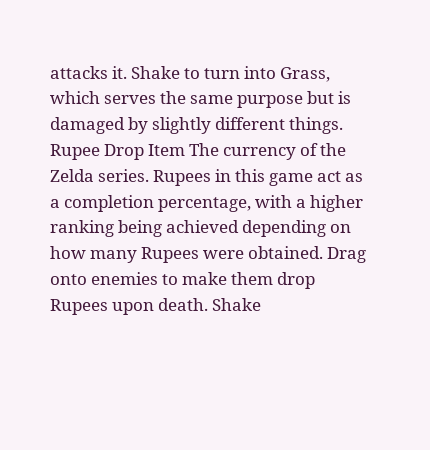attacks it. Shake to turn into Grass, which serves the same purpose but is damaged by slightly different things.
Rupee Drop Item The currency of the Zelda series. Rupees in this game act as a completion percentage, with a higher ranking being achieved depending on how many Rupees were obtained. Drag onto enemies to make them drop Rupees upon death. Shake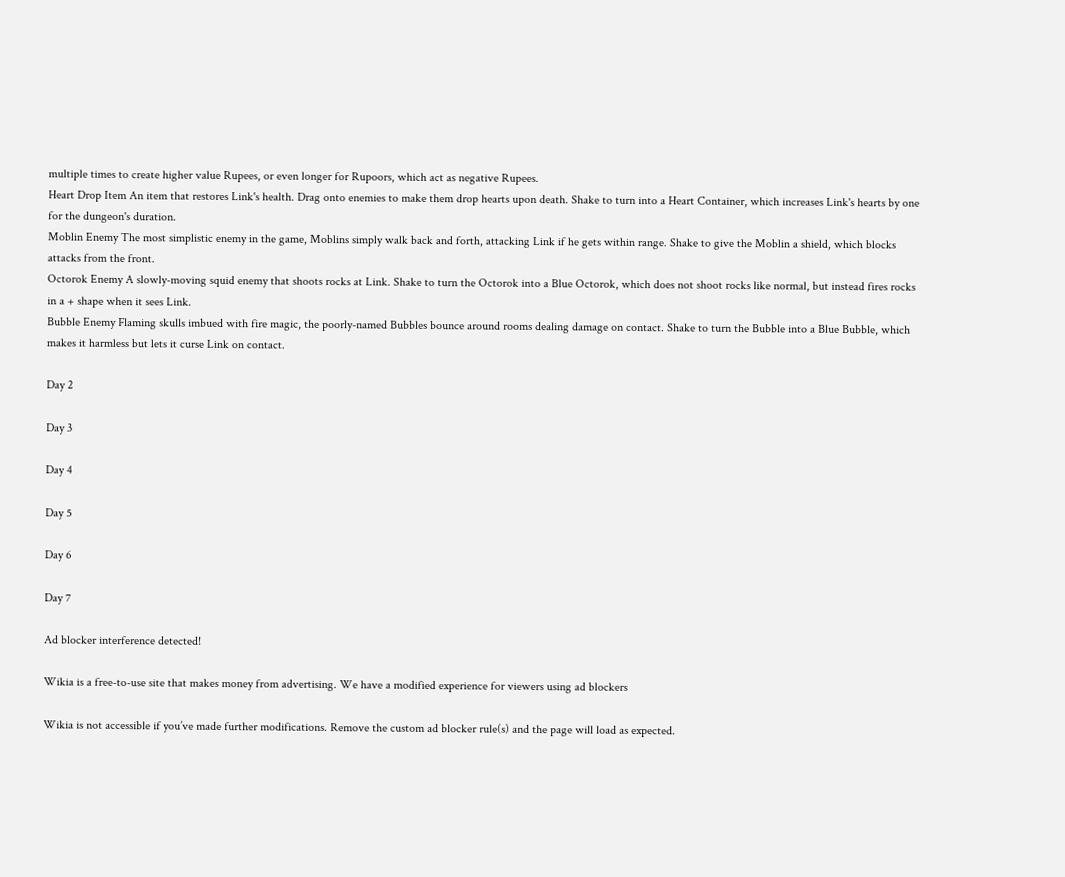multiple times to create higher value Rupees, or even longer for Rupoors, which act as negative Rupees.
Heart Drop Item An item that restores Link's health. Drag onto enemies to make them drop hearts upon death. Shake to turn into a Heart Container, which increases Link's hearts by one for the dungeon's duration.
Moblin Enemy The most simplistic enemy in the game, Moblins simply walk back and forth, attacking Link if he gets within range. Shake to give the Moblin a shield, which blocks attacks from the front.
Octorok Enemy A slowly-moving squid enemy that shoots rocks at Link. Shake to turn the Octorok into a Blue Octorok, which does not shoot rocks like normal, but instead fires rocks in a + shape when it sees Link.
Bubble Enemy Flaming skulls imbued with fire magic, the poorly-named Bubbles bounce around rooms dealing damage on contact. Shake to turn the Bubble into a Blue Bubble, which makes it harmless but lets it curse Link on contact.

Day 2

Day 3

Day 4

Day 5

Day 6

Day 7

Ad blocker interference detected!

Wikia is a free-to-use site that makes money from advertising. We have a modified experience for viewers using ad blockers

Wikia is not accessible if you’ve made further modifications. Remove the custom ad blocker rule(s) and the page will load as expected.